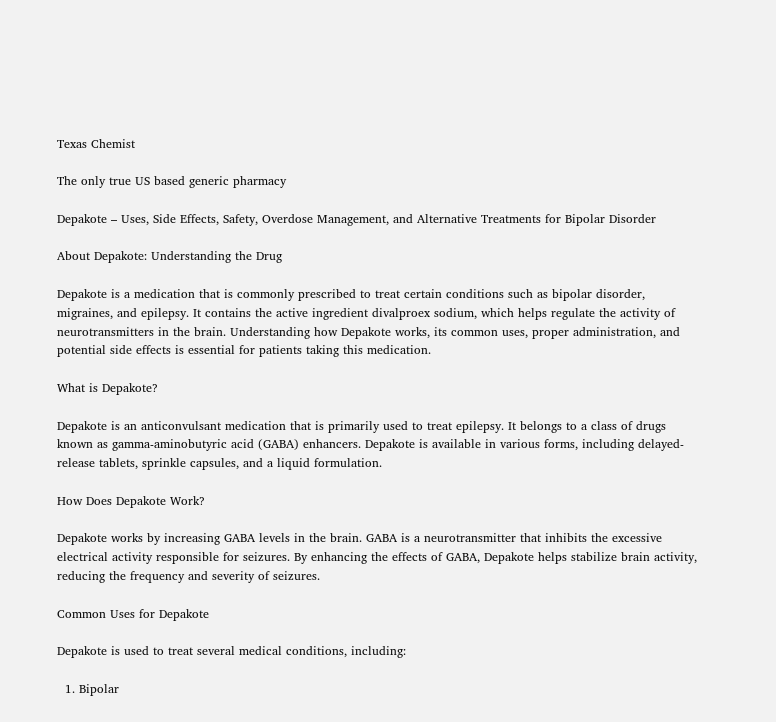Texas Chemist

The only true US based generic pharmacy

Depakote – Uses, Side Effects, Safety, Overdose Management, and Alternative Treatments for Bipolar Disorder

About Depakote: Understanding the Drug

Depakote is a medication that is commonly prescribed to treat certain conditions such as bipolar disorder, migraines, and epilepsy. It contains the active ingredient divalproex sodium, which helps regulate the activity of neurotransmitters in the brain. Understanding how Depakote works, its common uses, proper administration, and potential side effects is essential for patients taking this medication.

What is Depakote?

Depakote is an anticonvulsant medication that is primarily used to treat epilepsy. It belongs to a class of drugs known as gamma-aminobutyric acid (GABA) enhancers. Depakote is available in various forms, including delayed-release tablets, sprinkle capsules, and a liquid formulation.

How Does Depakote Work?

Depakote works by increasing GABA levels in the brain. GABA is a neurotransmitter that inhibits the excessive electrical activity responsible for seizures. By enhancing the effects of GABA, Depakote helps stabilize brain activity, reducing the frequency and severity of seizures.

Common Uses for Depakote

Depakote is used to treat several medical conditions, including:

  1. Bipolar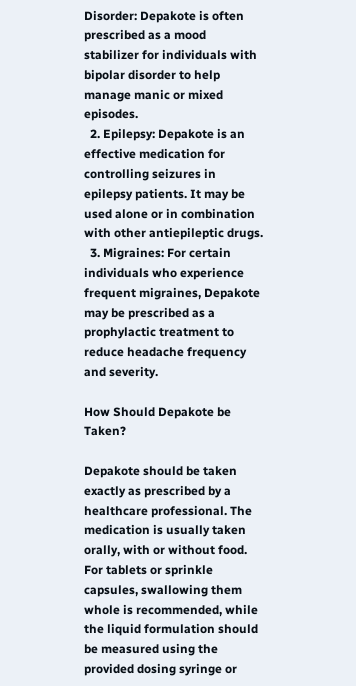Disorder: Depakote is often prescribed as a mood stabilizer for individuals with bipolar disorder to help manage manic or mixed episodes.
  2. Epilepsy: Depakote is an effective medication for controlling seizures in epilepsy patients. It may be used alone or in combination with other antiepileptic drugs.
  3. Migraines: For certain individuals who experience frequent migraines, Depakote may be prescribed as a prophylactic treatment to reduce headache frequency and severity.

How Should Depakote be Taken?

Depakote should be taken exactly as prescribed by a healthcare professional. The medication is usually taken orally, with or without food. For tablets or sprinkle capsules, swallowing them whole is recommended, while the liquid formulation should be measured using the provided dosing syringe or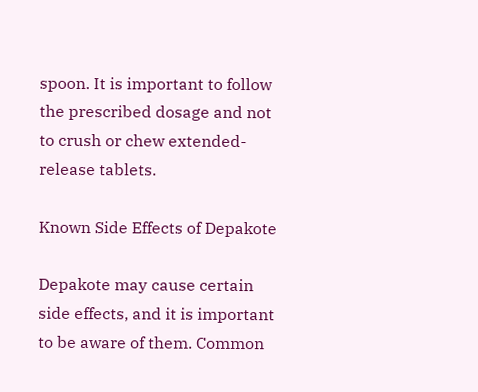spoon. It is important to follow the prescribed dosage and not to crush or chew extended-release tablets.

Known Side Effects of Depakote

Depakote may cause certain side effects, and it is important to be aware of them. Common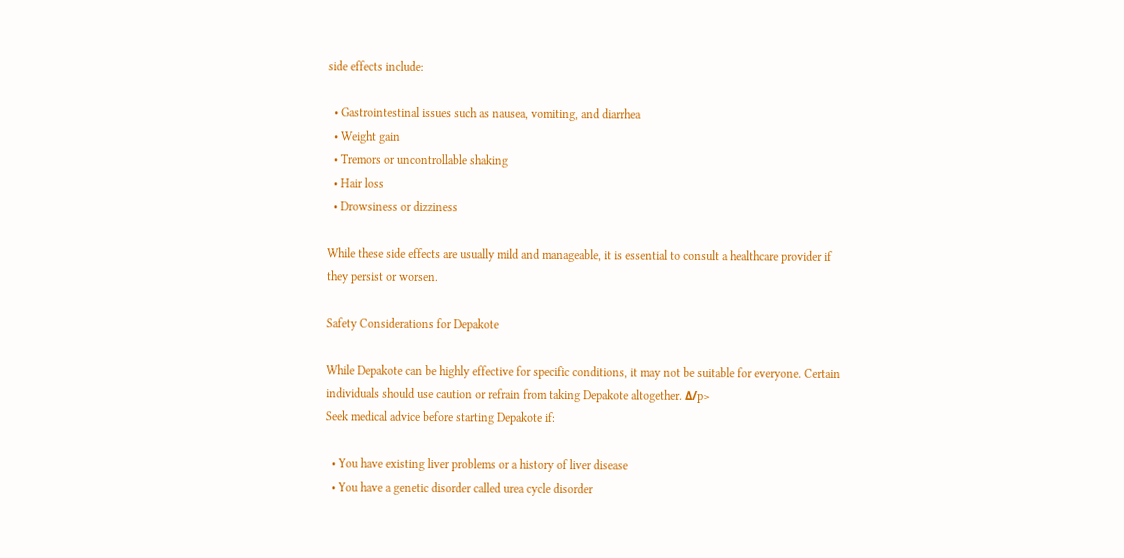side effects include:

  • Gastrointestinal issues such as nausea, vomiting, and diarrhea
  • Weight gain
  • Tremors or uncontrollable shaking
  • Hair loss
  • Drowsiness or dizziness

While these side effects are usually mild and manageable, it is essential to consult a healthcare provider if they persist or worsen.

Safety Considerations for Depakote

While Depakote can be highly effective for specific conditions, it may not be suitable for everyone. Certain individuals should use caution or refrain from taking Depakote altogether. ߡ/p>
Seek medical advice before starting Depakote if:

  • You have existing liver problems or a history of liver disease
  • You have a genetic disorder called urea cycle disorder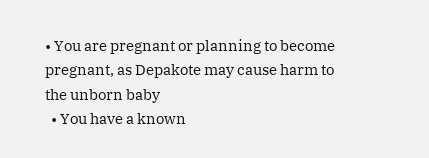• You are pregnant or planning to become pregnant, as Depakote may cause harm to the unborn baby
  • You have a known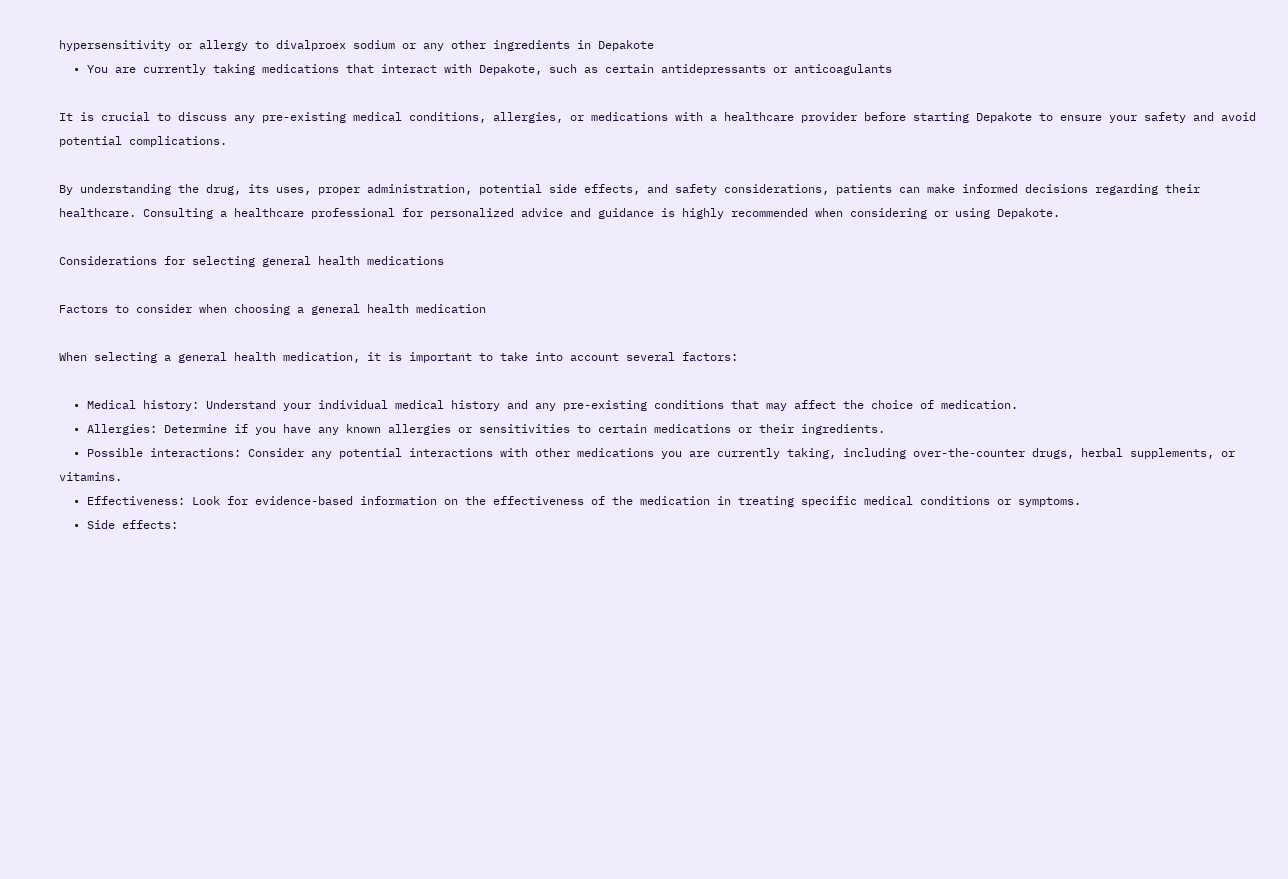hypersensitivity or allergy to divalproex sodium or any other ingredients in Depakote
  • You are currently taking medications that interact with Depakote, such as certain antidepressants or anticoagulants

It is crucial to discuss any pre-existing medical conditions, allergies, or medications with a healthcare provider before starting Depakote to ensure your safety and avoid potential complications.

By understanding the drug, its uses, proper administration, potential side effects, and safety considerations, patients can make informed decisions regarding their healthcare. Consulting a healthcare professional for personalized advice and guidance is highly recommended when considering or using Depakote.

Considerations for selecting general health medications

Factors to consider when choosing a general health medication

When selecting a general health medication, it is important to take into account several factors:

  • Medical history: Understand your individual medical history and any pre-existing conditions that may affect the choice of medication.
  • Allergies: Determine if you have any known allergies or sensitivities to certain medications or their ingredients.
  • Possible interactions: Consider any potential interactions with other medications you are currently taking, including over-the-counter drugs, herbal supplements, or vitamins.
  • Effectiveness: Look for evidence-based information on the effectiveness of the medication in treating specific medical conditions or symptoms.
  • Side effects: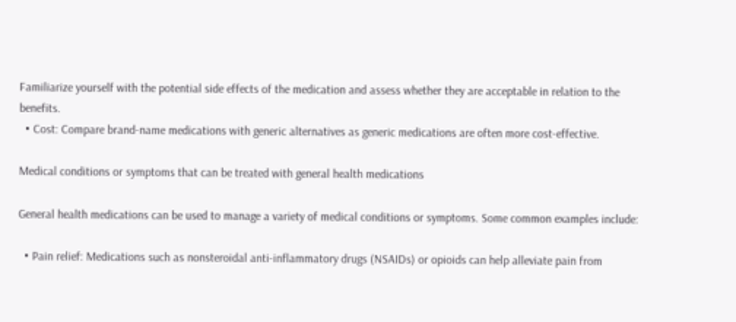Familiarize yourself with the potential side effects of the medication and assess whether they are acceptable in relation to the benefits.
  • Cost: Compare brand-name medications with generic alternatives as generic medications are often more cost-effective.

Medical conditions or symptoms that can be treated with general health medications

General health medications can be used to manage a variety of medical conditions or symptoms. Some common examples include:

  • Pain relief: Medications such as nonsteroidal anti-inflammatory drugs (NSAIDs) or opioids can help alleviate pain from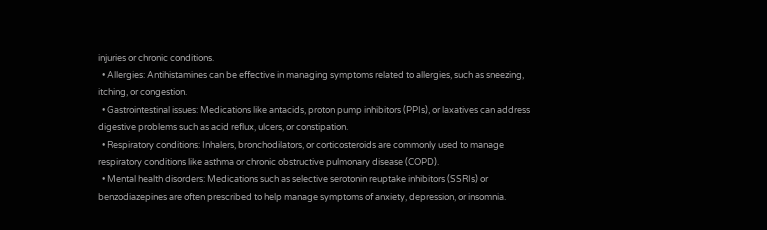injuries or chronic conditions.
  • Allergies: Antihistamines can be effective in managing symptoms related to allergies, such as sneezing, itching, or congestion.
  • Gastrointestinal issues: Medications like antacids, proton pump inhibitors (PPIs), or laxatives can address digestive problems such as acid reflux, ulcers, or constipation.
  • Respiratory conditions: Inhalers, bronchodilators, or corticosteroids are commonly used to manage respiratory conditions like asthma or chronic obstructive pulmonary disease (COPD).
  • Mental health disorders: Medications such as selective serotonin reuptake inhibitors (SSRIs) or benzodiazepines are often prescribed to help manage symptoms of anxiety, depression, or insomnia.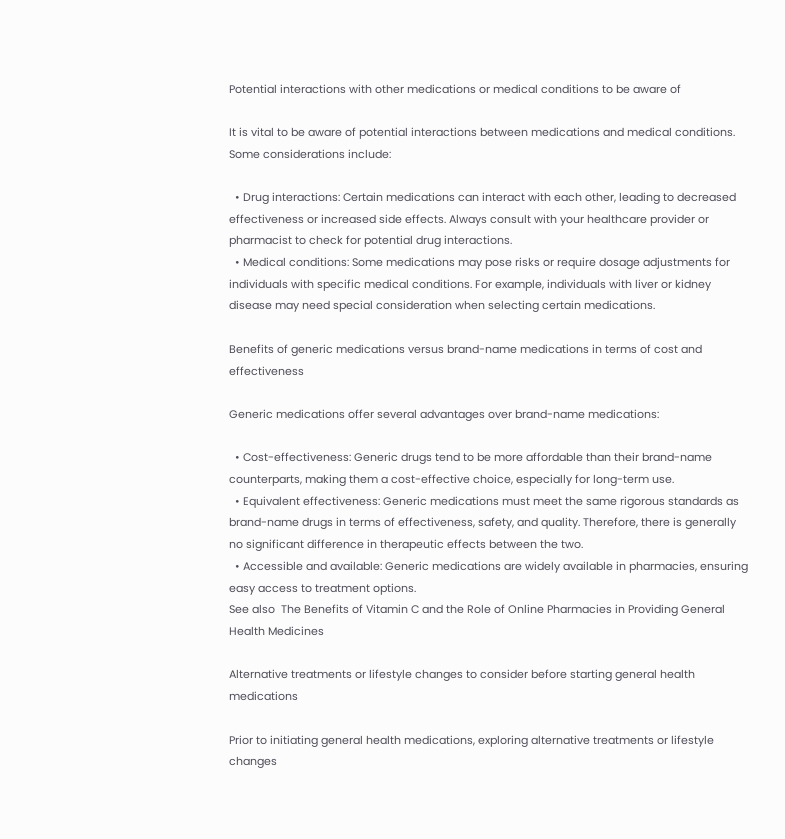Potential interactions with other medications or medical conditions to be aware of

It is vital to be aware of potential interactions between medications and medical conditions. Some considerations include:

  • Drug interactions: Certain medications can interact with each other, leading to decreased effectiveness or increased side effects. Always consult with your healthcare provider or pharmacist to check for potential drug interactions.
  • Medical conditions: Some medications may pose risks or require dosage adjustments for individuals with specific medical conditions. For example, individuals with liver or kidney disease may need special consideration when selecting certain medications.

Benefits of generic medications versus brand-name medications in terms of cost and effectiveness

Generic medications offer several advantages over brand-name medications:

  • Cost-effectiveness: Generic drugs tend to be more affordable than their brand-name counterparts, making them a cost-effective choice, especially for long-term use.
  • Equivalent effectiveness: Generic medications must meet the same rigorous standards as brand-name drugs in terms of effectiveness, safety, and quality. Therefore, there is generally no significant difference in therapeutic effects between the two.
  • Accessible and available: Generic medications are widely available in pharmacies, ensuring easy access to treatment options.
See also  The Benefits of Vitamin C and the Role of Online Pharmacies in Providing General Health Medicines

Alternative treatments or lifestyle changes to consider before starting general health medications

Prior to initiating general health medications, exploring alternative treatments or lifestyle changes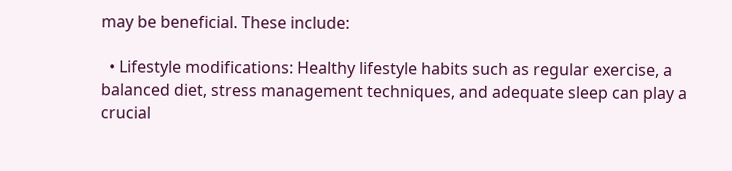may be beneficial. These include:

  • Lifestyle modifications: Healthy lifestyle habits such as regular exercise, a balanced diet, stress management techniques, and adequate sleep can play a crucial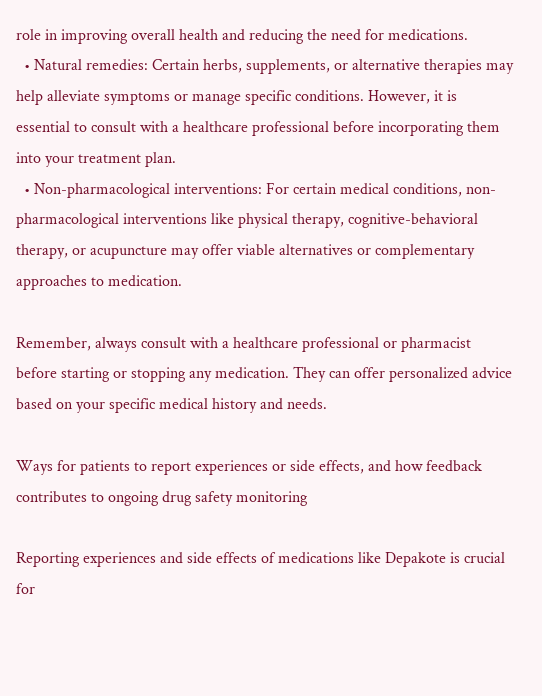role in improving overall health and reducing the need for medications.
  • Natural remedies: Certain herbs, supplements, or alternative therapies may help alleviate symptoms or manage specific conditions. However, it is essential to consult with a healthcare professional before incorporating them into your treatment plan.
  • Non-pharmacological interventions: For certain medical conditions, non-pharmacological interventions like physical therapy, cognitive-behavioral therapy, or acupuncture may offer viable alternatives or complementary approaches to medication.

Remember, always consult with a healthcare professional or pharmacist before starting or stopping any medication. They can offer personalized advice based on your specific medical history and needs.

Ways for patients to report experiences or side effects, and how feedback contributes to ongoing drug safety monitoring

Reporting experiences and side effects of medications like Depakote is crucial for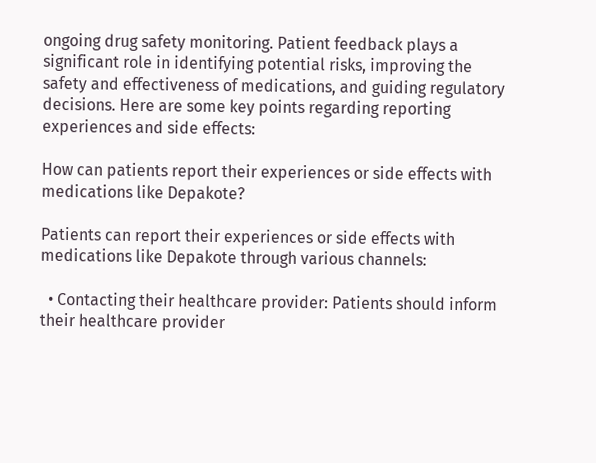ongoing drug safety monitoring. Patient feedback plays a significant role in identifying potential risks, improving the safety and effectiveness of medications, and guiding regulatory decisions. Here are some key points regarding reporting experiences and side effects:

How can patients report their experiences or side effects with medications like Depakote?

Patients can report their experiences or side effects with medications like Depakote through various channels:

  • Contacting their healthcare provider: Patients should inform their healthcare provider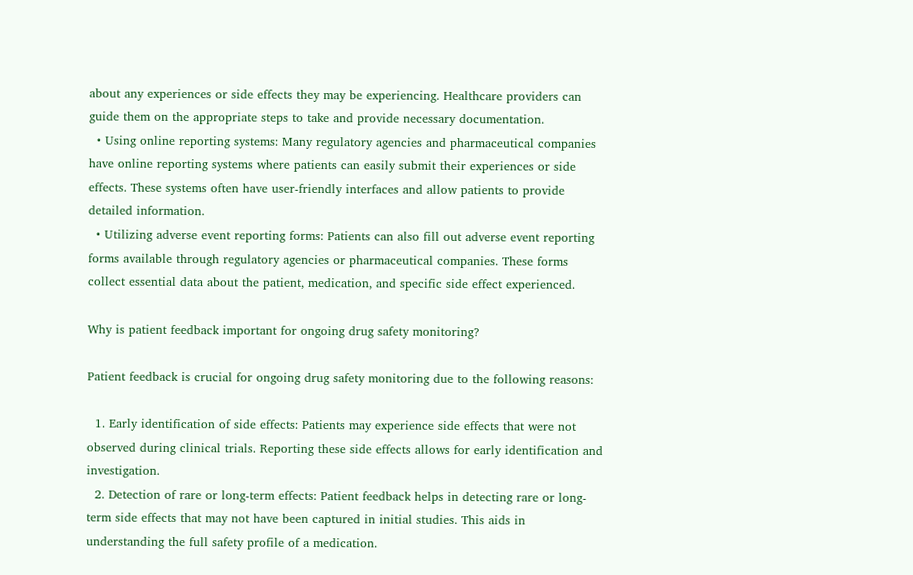about any experiences or side effects they may be experiencing. Healthcare providers can guide them on the appropriate steps to take and provide necessary documentation.
  • Using online reporting systems: Many regulatory agencies and pharmaceutical companies have online reporting systems where patients can easily submit their experiences or side effects. These systems often have user-friendly interfaces and allow patients to provide detailed information.
  • Utilizing adverse event reporting forms: Patients can also fill out adverse event reporting forms available through regulatory agencies or pharmaceutical companies. These forms collect essential data about the patient, medication, and specific side effect experienced.

Why is patient feedback important for ongoing drug safety monitoring?

Patient feedback is crucial for ongoing drug safety monitoring due to the following reasons:

  1. Early identification of side effects: Patients may experience side effects that were not observed during clinical trials. Reporting these side effects allows for early identification and investigation.
  2. Detection of rare or long-term effects: Patient feedback helps in detecting rare or long-term side effects that may not have been captured in initial studies. This aids in understanding the full safety profile of a medication.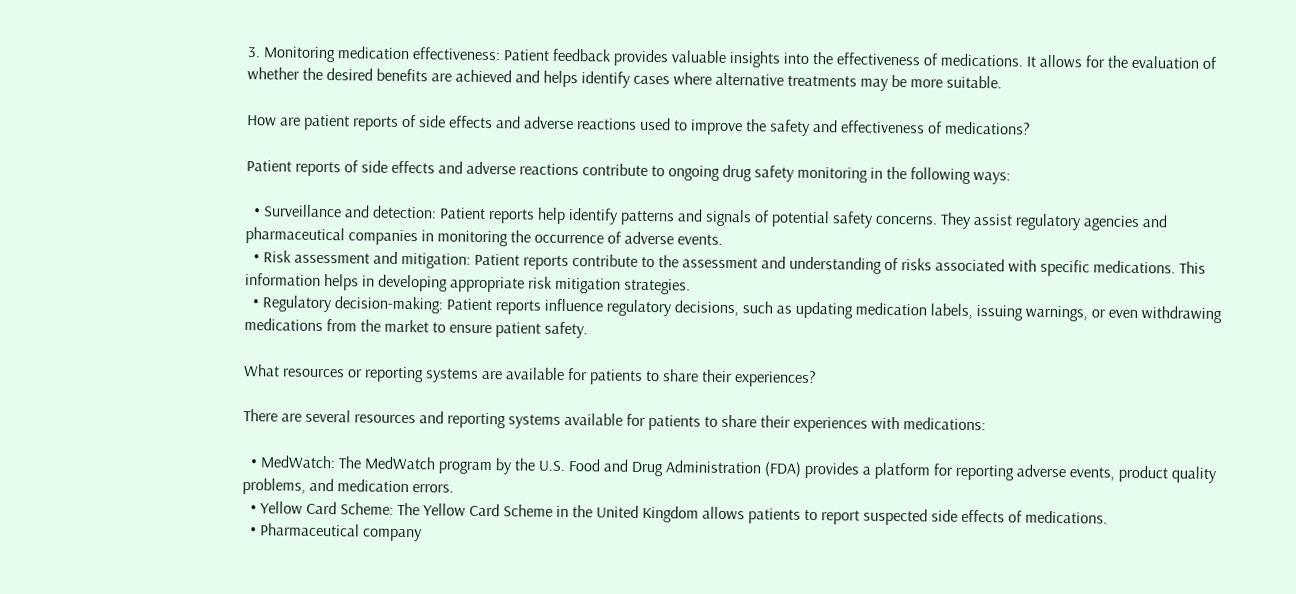3. Monitoring medication effectiveness: Patient feedback provides valuable insights into the effectiveness of medications. It allows for the evaluation of whether the desired benefits are achieved and helps identify cases where alternative treatments may be more suitable.

How are patient reports of side effects and adverse reactions used to improve the safety and effectiveness of medications?

Patient reports of side effects and adverse reactions contribute to ongoing drug safety monitoring in the following ways:

  • Surveillance and detection: Patient reports help identify patterns and signals of potential safety concerns. They assist regulatory agencies and pharmaceutical companies in monitoring the occurrence of adverse events.
  • Risk assessment and mitigation: Patient reports contribute to the assessment and understanding of risks associated with specific medications. This information helps in developing appropriate risk mitigation strategies.
  • Regulatory decision-making: Patient reports influence regulatory decisions, such as updating medication labels, issuing warnings, or even withdrawing medications from the market to ensure patient safety.

What resources or reporting systems are available for patients to share their experiences?

There are several resources and reporting systems available for patients to share their experiences with medications:

  • MedWatch: The MedWatch program by the U.S. Food and Drug Administration (FDA) provides a platform for reporting adverse events, product quality problems, and medication errors.
  • Yellow Card Scheme: The Yellow Card Scheme in the United Kingdom allows patients to report suspected side effects of medications.
  • Pharmaceutical company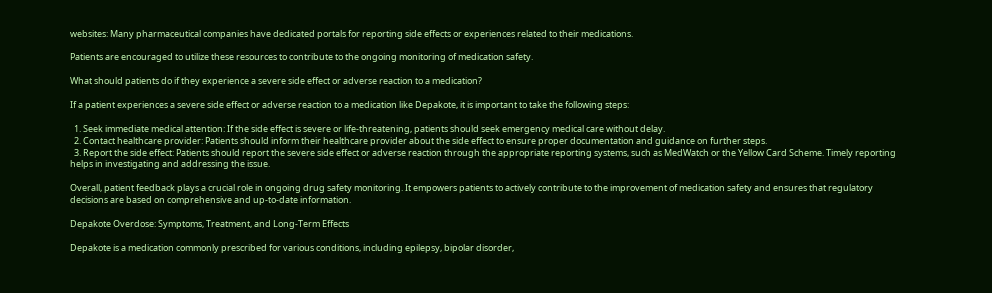websites: Many pharmaceutical companies have dedicated portals for reporting side effects or experiences related to their medications.

Patients are encouraged to utilize these resources to contribute to the ongoing monitoring of medication safety.

What should patients do if they experience a severe side effect or adverse reaction to a medication?

If a patient experiences a severe side effect or adverse reaction to a medication like Depakote, it is important to take the following steps:

  1. Seek immediate medical attention: If the side effect is severe or life-threatening, patients should seek emergency medical care without delay.
  2. Contact healthcare provider: Patients should inform their healthcare provider about the side effect to ensure proper documentation and guidance on further steps.
  3. Report the side effect: Patients should report the severe side effect or adverse reaction through the appropriate reporting systems, such as MedWatch or the Yellow Card Scheme. Timely reporting helps in investigating and addressing the issue.

Overall, patient feedback plays a crucial role in ongoing drug safety monitoring. It empowers patients to actively contribute to the improvement of medication safety and ensures that regulatory decisions are based on comprehensive and up-to-date information.

Depakote Overdose: Symptoms, Treatment, and Long-Term Effects

Depakote is a medication commonly prescribed for various conditions, including epilepsy, bipolar disorder,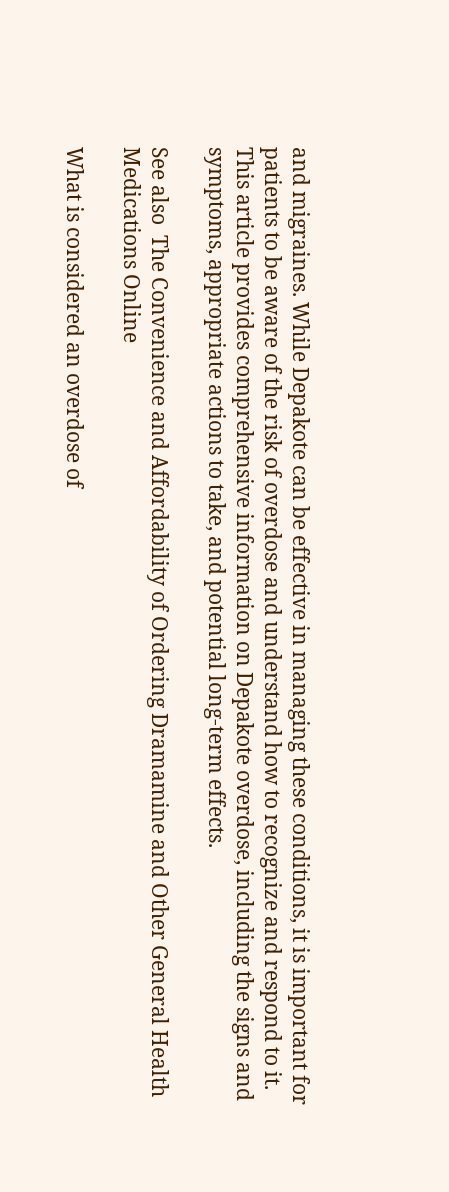and migraines. While Depakote can be effective in managing these conditions, it is important for patients to be aware of the risk of overdose and understand how to recognize and respond to it. This article provides comprehensive information on Depakote overdose, including the signs and symptoms, appropriate actions to take, and potential long-term effects.

See also  The Convenience and Affordability of Ordering Dramamine and Other General Health Medications Online

What is considered an overdose of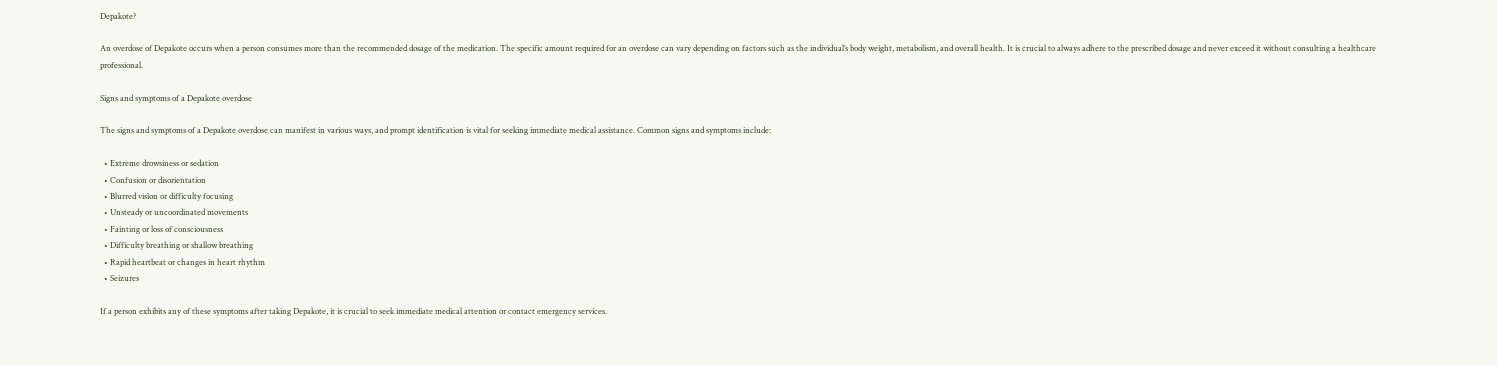Depakote?

An overdose of Depakote occurs when a person consumes more than the recommended dosage of the medication. The specific amount required for an overdose can vary depending on factors such as the individual’s body weight, metabolism, and overall health. It is crucial to always adhere to the prescribed dosage and never exceed it without consulting a healthcare professional.

Signs and symptoms of a Depakote overdose

The signs and symptoms of a Depakote overdose can manifest in various ways, and prompt identification is vital for seeking immediate medical assistance. Common signs and symptoms include:

  • Extreme drowsiness or sedation
  • Confusion or disorientation
  • Blurred vision or difficulty focusing
  • Unsteady or uncoordinated movements
  • Fainting or loss of consciousness
  • Difficulty breathing or shallow breathing
  • Rapid heartbeat or changes in heart rhythm
  • Seizures

If a person exhibits any of these symptoms after taking Depakote, it is crucial to seek immediate medical attention or contact emergency services.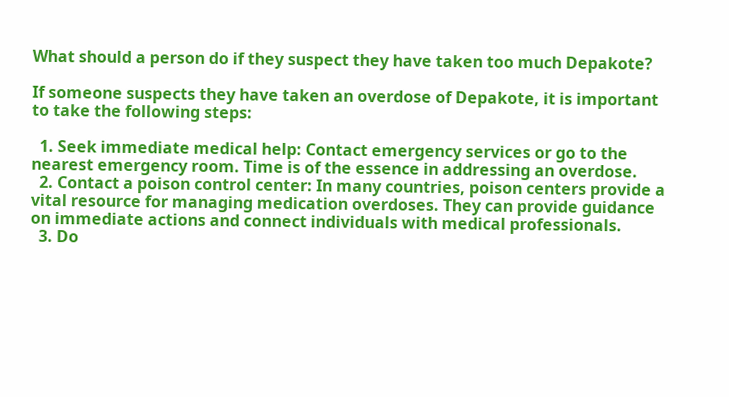What should a person do if they suspect they have taken too much Depakote?

If someone suspects they have taken an overdose of Depakote, it is important to take the following steps:

  1. Seek immediate medical help: Contact emergency services or go to the nearest emergency room. Time is of the essence in addressing an overdose.
  2. Contact a poison control center: In many countries, poison centers provide a vital resource for managing medication overdoses. They can provide guidance on immediate actions and connect individuals with medical professionals.
  3. Do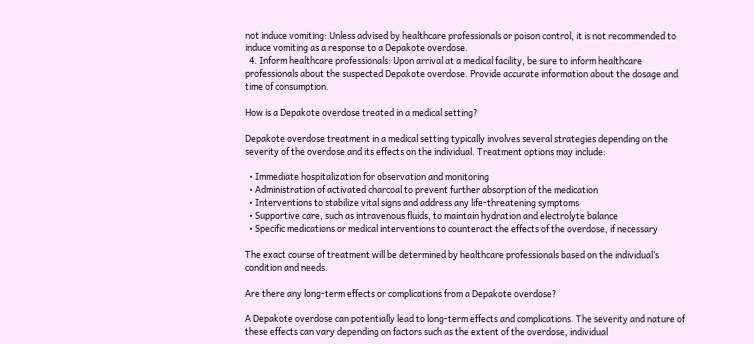not induce vomiting: Unless advised by healthcare professionals or poison control, it is not recommended to induce vomiting as a response to a Depakote overdose.
  4. Inform healthcare professionals: Upon arrival at a medical facility, be sure to inform healthcare professionals about the suspected Depakote overdose. Provide accurate information about the dosage and time of consumption.

How is a Depakote overdose treated in a medical setting?

Depakote overdose treatment in a medical setting typically involves several strategies depending on the severity of the overdose and its effects on the individual. Treatment options may include:

  • Immediate hospitalization for observation and monitoring
  • Administration of activated charcoal to prevent further absorption of the medication
  • Interventions to stabilize vital signs and address any life-threatening symptoms
  • Supportive care, such as intravenous fluids, to maintain hydration and electrolyte balance
  • Specific medications or medical interventions to counteract the effects of the overdose, if necessary

The exact course of treatment will be determined by healthcare professionals based on the individual’s condition and needs.

Are there any long-term effects or complications from a Depakote overdose?

A Depakote overdose can potentially lead to long-term effects and complications. The severity and nature of these effects can vary depending on factors such as the extent of the overdose, individual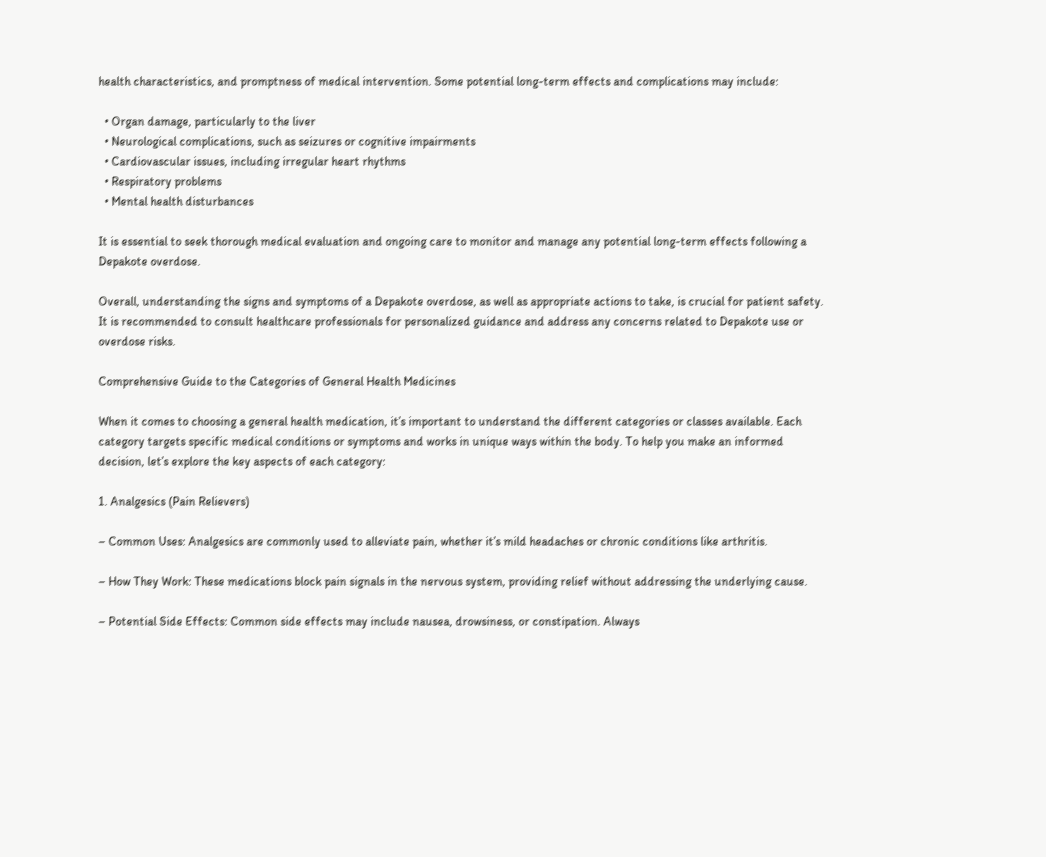health characteristics, and promptness of medical intervention. Some potential long-term effects and complications may include:

  • Organ damage, particularly to the liver
  • Neurological complications, such as seizures or cognitive impairments
  • Cardiovascular issues, including irregular heart rhythms
  • Respiratory problems
  • Mental health disturbances

It is essential to seek thorough medical evaluation and ongoing care to monitor and manage any potential long-term effects following a Depakote overdose.

Overall, understanding the signs and symptoms of a Depakote overdose, as well as appropriate actions to take, is crucial for patient safety. It is recommended to consult healthcare professionals for personalized guidance and address any concerns related to Depakote use or overdose risks.

Comprehensive Guide to the Categories of General Health Medicines

When it comes to choosing a general health medication, it’s important to understand the different categories or classes available. Each category targets specific medical conditions or symptoms and works in unique ways within the body. To help you make an informed decision, let’s explore the key aspects of each category:

1. Analgesics (Pain Relievers)

– Common Uses: Analgesics are commonly used to alleviate pain, whether it’s mild headaches or chronic conditions like arthritis.

– How They Work: These medications block pain signals in the nervous system, providing relief without addressing the underlying cause.

– Potential Side Effects: Common side effects may include nausea, drowsiness, or constipation. Always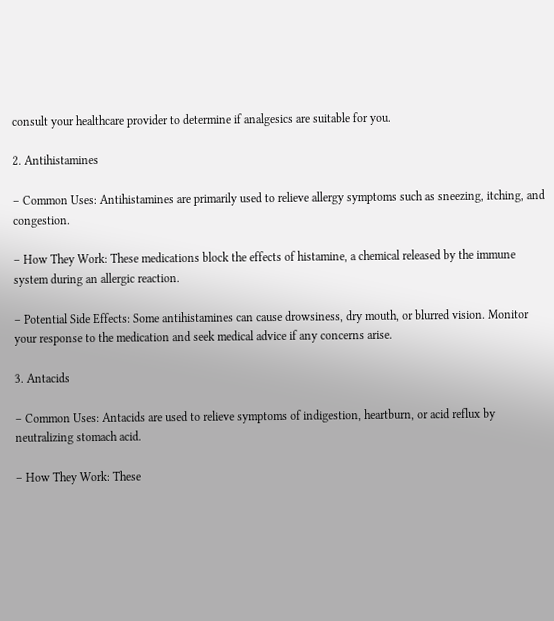consult your healthcare provider to determine if analgesics are suitable for you.

2. Antihistamines

– Common Uses: Antihistamines are primarily used to relieve allergy symptoms such as sneezing, itching, and congestion.

– How They Work: These medications block the effects of histamine, a chemical released by the immune system during an allergic reaction.

– Potential Side Effects: Some antihistamines can cause drowsiness, dry mouth, or blurred vision. Monitor your response to the medication and seek medical advice if any concerns arise.

3. Antacids

– Common Uses: Antacids are used to relieve symptoms of indigestion, heartburn, or acid reflux by neutralizing stomach acid.

– How They Work: These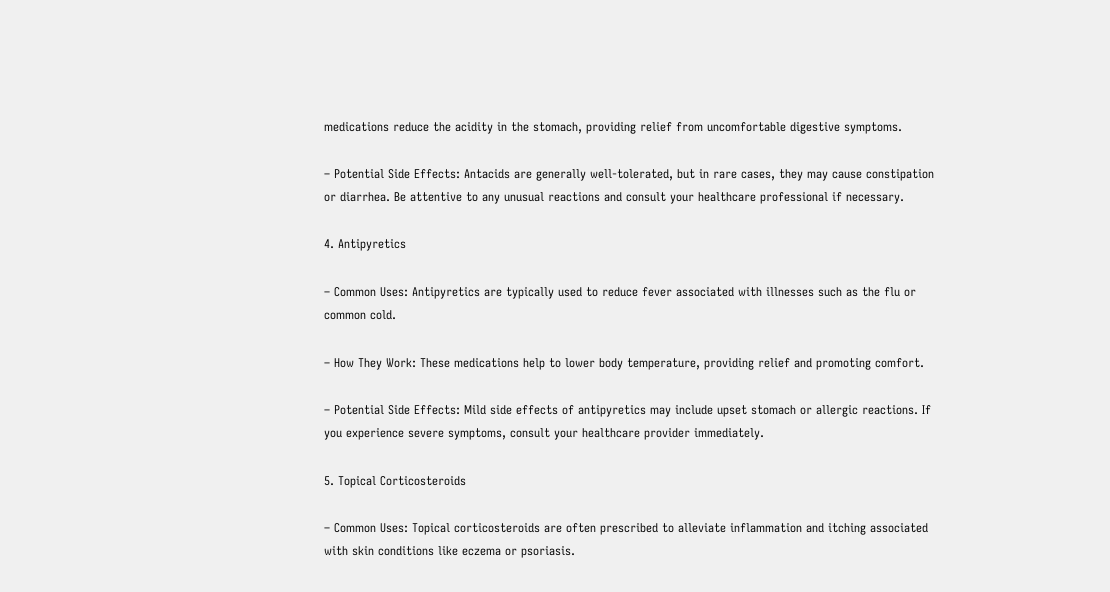medications reduce the acidity in the stomach, providing relief from uncomfortable digestive symptoms.

– Potential Side Effects: Antacids are generally well-tolerated, but in rare cases, they may cause constipation or diarrhea. Be attentive to any unusual reactions and consult your healthcare professional if necessary.

4. Antipyretics

– Common Uses: Antipyretics are typically used to reduce fever associated with illnesses such as the flu or common cold.

– How They Work: These medications help to lower body temperature, providing relief and promoting comfort.

– Potential Side Effects: Mild side effects of antipyretics may include upset stomach or allergic reactions. If you experience severe symptoms, consult your healthcare provider immediately.

5. Topical Corticosteroids

– Common Uses: Topical corticosteroids are often prescribed to alleviate inflammation and itching associated with skin conditions like eczema or psoriasis.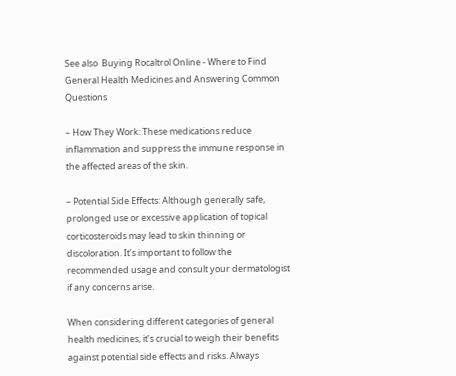See also  Buying Rocaltrol Online - Where to Find General Health Medicines and Answering Common Questions

– How They Work: These medications reduce inflammation and suppress the immune response in the affected areas of the skin.

– Potential Side Effects: Although generally safe, prolonged use or excessive application of topical corticosteroids may lead to skin thinning or discoloration. It’s important to follow the recommended usage and consult your dermatologist if any concerns arise.

When considering different categories of general health medicines, it’s crucial to weigh their benefits against potential side effects and risks. Always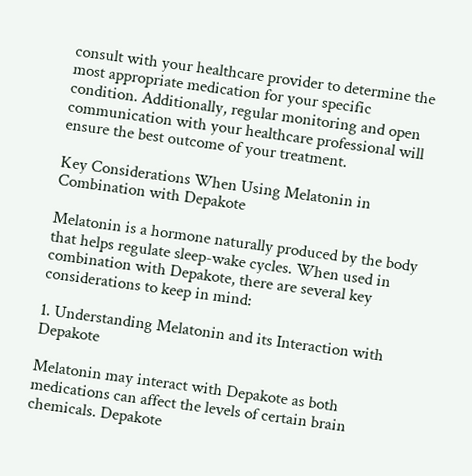consult with your healthcare provider to determine the most appropriate medication for your specific condition. Additionally, regular monitoring and open communication with your healthcare professional will ensure the best outcome of your treatment.

Key Considerations When Using Melatonin in Combination with Depakote

Melatonin is a hormone naturally produced by the body that helps regulate sleep-wake cycles. When used in combination with Depakote, there are several key considerations to keep in mind:

1. Understanding Melatonin and its Interaction with Depakote

Melatonin may interact with Depakote as both medications can affect the levels of certain brain chemicals. Depakote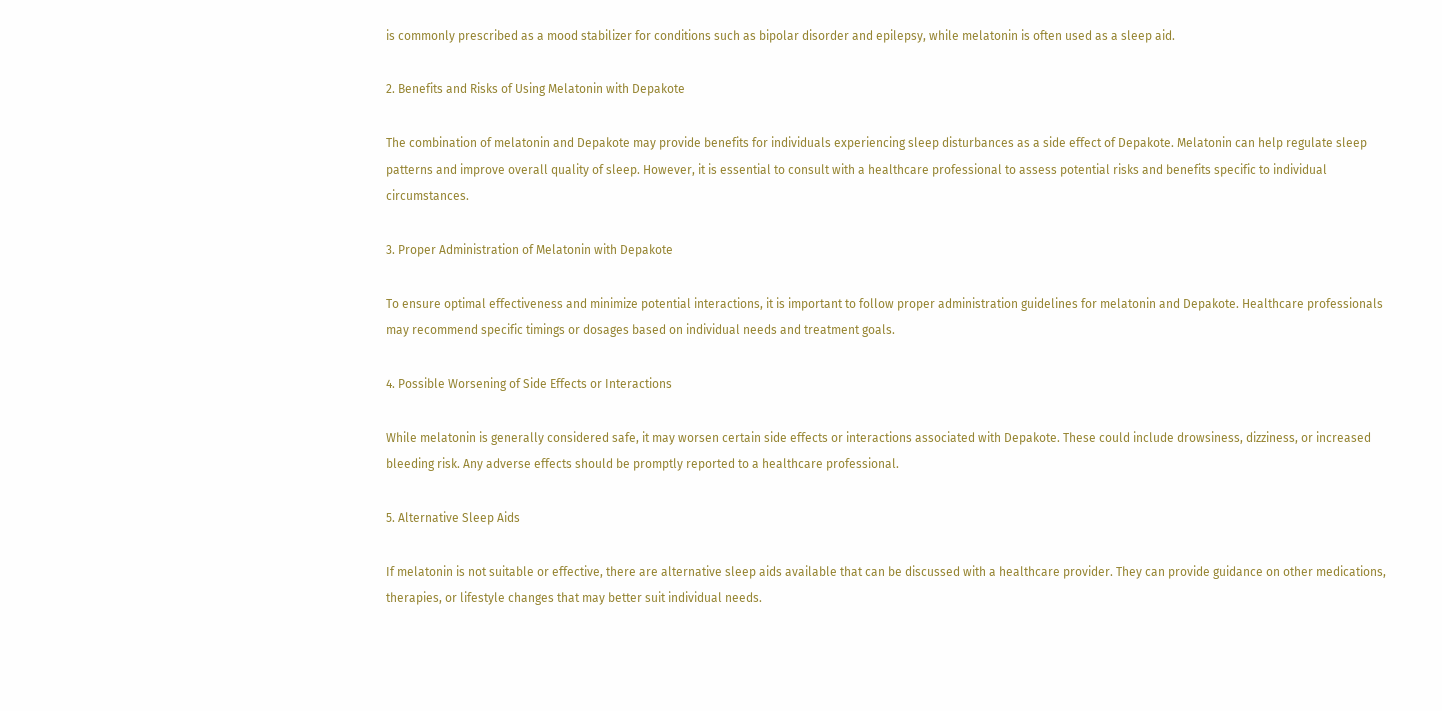is commonly prescribed as a mood stabilizer for conditions such as bipolar disorder and epilepsy, while melatonin is often used as a sleep aid.

2. Benefits and Risks of Using Melatonin with Depakote

The combination of melatonin and Depakote may provide benefits for individuals experiencing sleep disturbances as a side effect of Depakote. Melatonin can help regulate sleep patterns and improve overall quality of sleep. However, it is essential to consult with a healthcare professional to assess potential risks and benefits specific to individual circumstances.

3. Proper Administration of Melatonin with Depakote

To ensure optimal effectiveness and minimize potential interactions, it is important to follow proper administration guidelines for melatonin and Depakote. Healthcare professionals may recommend specific timings or dosages based on individual needs and treatment goals.

4. Possible Worsening of Side Effects or Interactions

While melatonin is generally considered safe, it may worsen certain side effects or interactions associated with Depakote. These could include drowsiness, dizziness, or increased bleeding risk. Any adverse effects should be promptly reported to a healthcare professional.

5. Alternative Sleep Aids

If melatonin is not suitable or effective, there are alternative sleep aids available that can be discussed with a healthcare provider. They can provide guidance on other medications, therapies, or lifestyle changes that may better suit individual needs.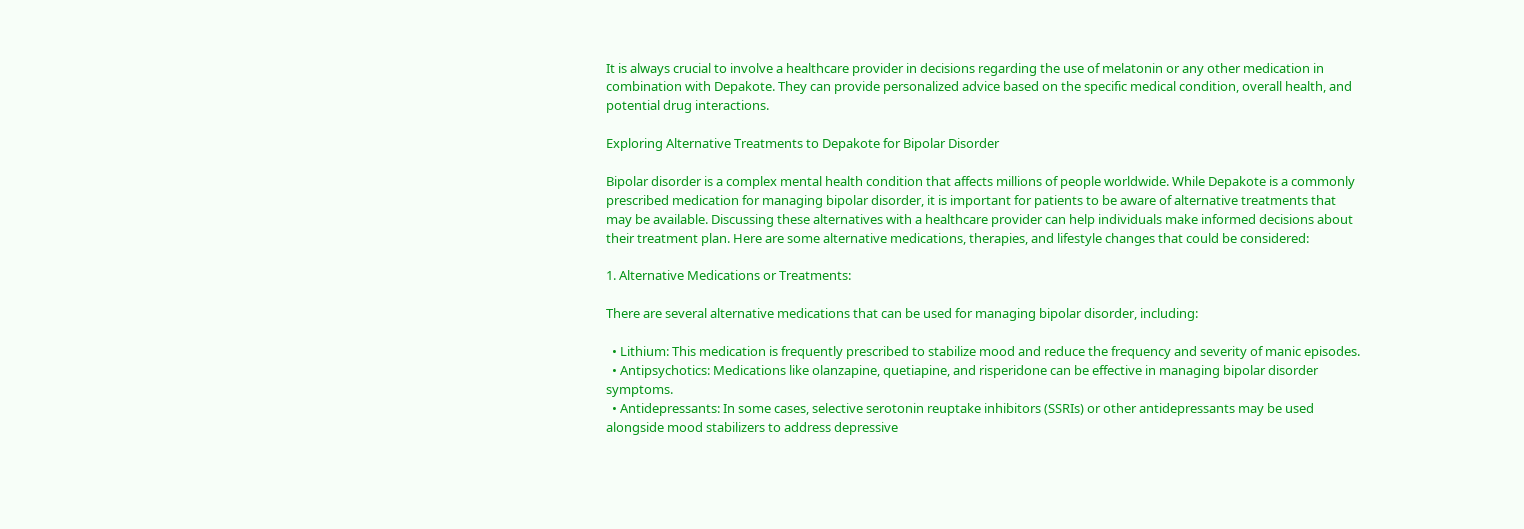It is always crucial to involve a healthcare provider in decisions regarding the use of melatonin or any other medication in combination with Depakote. They can provide personalized advice based on the specific medical condition, overall health, and potential drug interactions.

Exploring Alternative Treatments to Depakote for Bipolar Disorder

Bipolar disorder is a complex mental health condition that affects millions of people worldwide. While Depakote is a commonly prescribed medication for managing bipolar disorder, it is important for patients to be aware of alternative treatments that may be available. Discussing these alternatives with a healthcare provider can help individuals make informed decisions about their treatment plan. Here are some alternative medications, therapies, and lifestyle changes that could be considered:

1. Alternative Medications or Treatments:

There are several alternative medications that can be used for managing bipolar disorder, including:

  • Lithium: This medication is frequently prescribed to stabilize mood and reduce the frequency and severity of manic episodes.
  • Antipsychotics: Medications like olanzapine, quetiapine, and risperidone can be effective in managing bipolar disorder symptoms.
  • Antidepressants: In some cases, selective serotonin reuptake inhibitors (SSRIs) or other antidepressants may be used alongside mood stabilizers to address depressive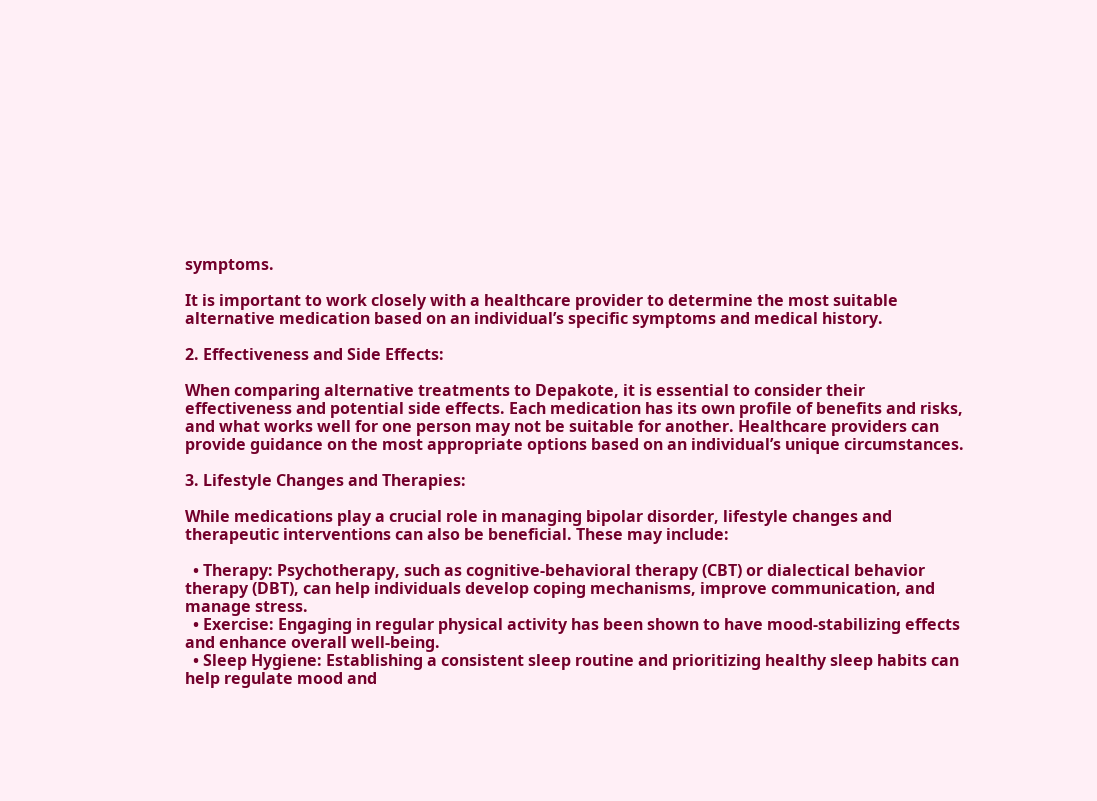symptoms.

It is important to work closely with a healthcare provider to determine the most suitable alternative medication based on an individual’s specific symptoms and medical history.

2. Effectiveness and Side Effects:

When comparing alternative treatments to Depakote, it is essential to consider their effectiveness and potential side effects. Each medication has its own profile of benefits and risks, and what works well for one person may not be suitable for another. Healthcare providers can provide guidance on the most appropriate options based on an individual’s unique circumstances.

3. Lifestyle Changes and Therapies:

While medications play a crucial role in managing bipolar disorder, lifestyle changes and therapeutic interventions can also be beneficial. These may include:

  • Therapy: Psychotherapy, such as cognitive-behavioral therapy (CBT) or dialectical behavior therapy (DBT), can help individuals develop coping mechanisms, improve communication, and manage stress.
  • Exercise: Engaging in regular physical activity has been shown to have mood-stabilizing effects and enhance overall well-being.
  • Sleep Hygiene: Establishing a consistent sleep routine and prioritizing healthy sleep habits can help regulate mood and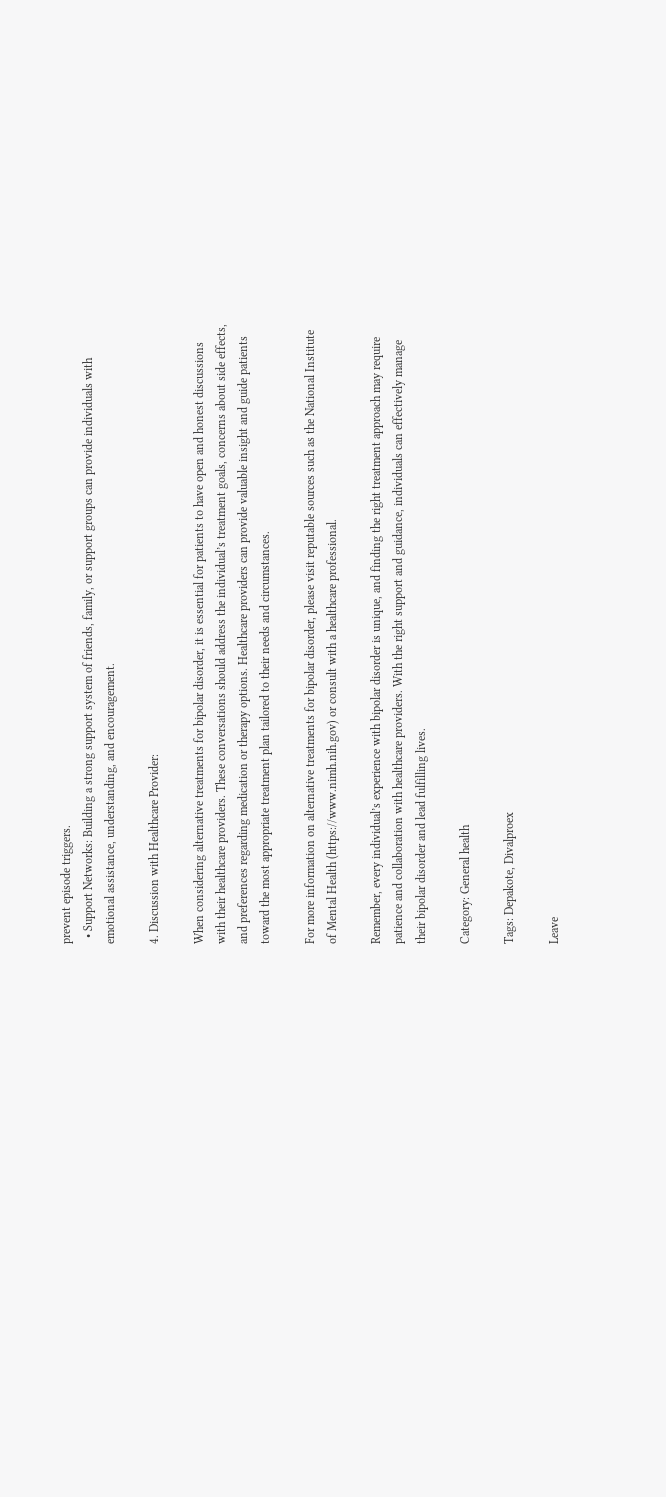prevent episode triggers.
  • Support Networks: Building a strong support system of friends, family, or support groups can provide individuals with emotional assistance, understanding, and encouragement.

4. Discussion with Healthcare Provider:

When considering alternative treatments for bipolar disorder, it is essential for patients to have open and honest discussions with their healthcare providers. These conversations should address the individual’s treatment goals, concerns about side effects, and preferences regarding medication or therapy options. Healthcare providers can provide valuable insight and guide patients toward the most appropriate treatment plan tailored to their needs and circumstances.

For more information on alternative treatments for bipolar disorder, please visit reputable sources such as the National Institute of Mental Health (https://www.nimh.nih.gov) or consult with a healthcare professional.

Remember, every individual’s experience with bipolar disorder is unique, and finding the right treatment approach may require patience and collaboration with healthcare providers. With the right support and guidance, individuals can effectively manage their bipolar disorder and lead fulfilling lives.

Category: General health

Tags: Depakote, Divalproex

Leave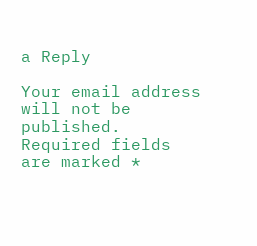a Reply

Your email address will not be published. Required fields are marked *